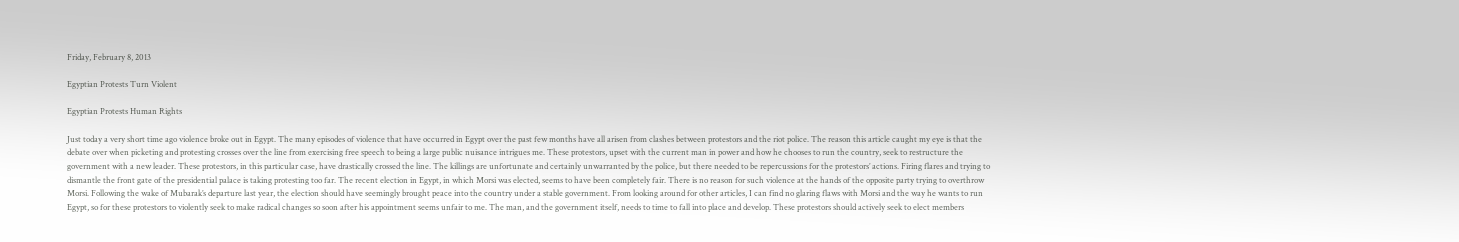Friday, February 8, 2013

Egyptian Protests Turn Violent

Egyptian Protests Human Rights

Just today a very short time ago violence broke out in Egypt. The many episodes of violence that have occurred in Egypt over the past few months have all arisen from clashes between protestors and the riot police. The reason this article caught my eye is that the debate over when picketing and protesting crosses over the line from exercising free speech to being a large public nuisance intrigues me. These protestors, upset with the current man in power and how he chooses to run the country, seek to restructure the government with a new leader. These protestors, in this particular case, have drastically crossed the line. The killings are unfortunate and certainly unwarranted by the police, but there needed to be repercussions for the protestors’ actions. Firing flares and trying to dismantle the front gate of the presidential palace is taking protesting too far. The recent election in Egypt, in which Morsi was elected, seems to have been completely fair. There is no reason for such violence at the hands of the opposite party trying to overthrow Morsi. Following the wake of Mubarak’s departure last year, the election should have seemingly brought peace into the country under a stable government. From looking around for other articles, I can find no glaring flaws with Morsi and the way he wants to run Egypt, so for these protestors to violently seek to make radical changes so soon after his appointment seems unfair to me. The man, and the government itself, needs to time to fall into place and develop. These protestors should actively seek to elect members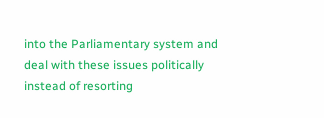into the Parliamentary system and deal with these issues politically instead of resorting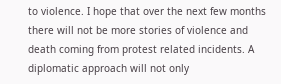to violence. I hope that over the next few months there will not be more stories of violence and death coming from protest related incidents. A diplomatic approach will not only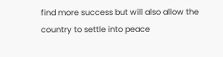find more success but will also allow the country to settle into peace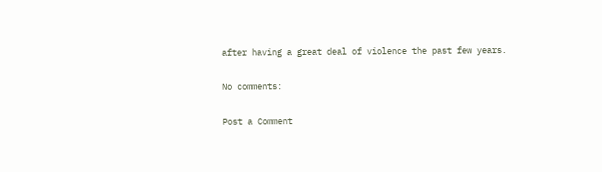after having a great deal of violence the past few years.

No comments:

Post a Comment